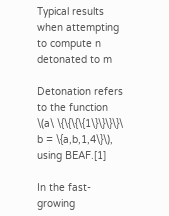Typical results when attempting to compute n detonated to m

Detonation refers to the function \(a\ \{\{\{\{1\}\}\}\}\ b = \{a,b,1,4\}\), using BEAF.[1]

In the fast-growing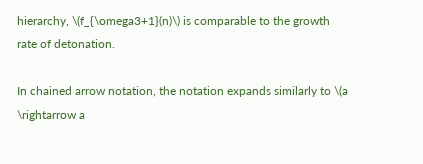hierarchy, \(f_{\omega3+1}(n)\) is comparable to the growth rate of detonation.

In chained arrow notation, the notation expands similarly to \(a \rightarrow a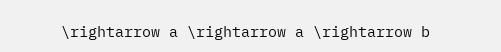\rightarrow a \rightarrow a \rightarrow b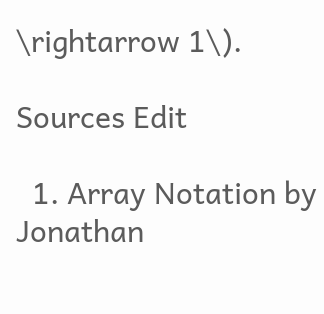\rightarrow 1\).

Sources Edit

  1. Array Notation by Jonathan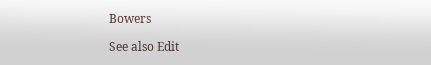Bowers

See also Edit